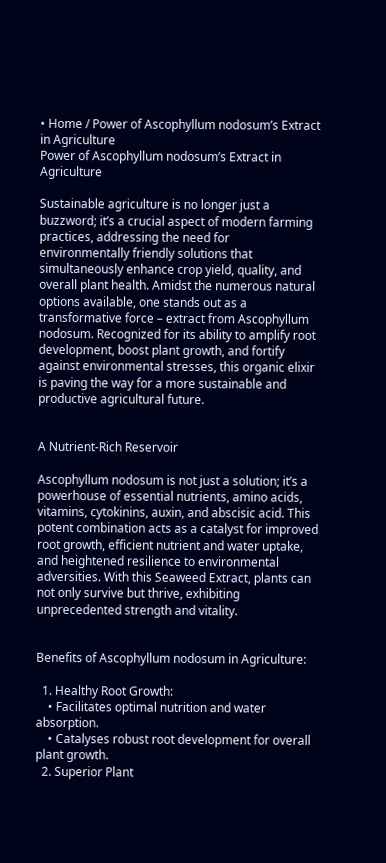• Home / Power of Ascophyllum nodosum’s Extract in Agriculture
Power of Ascophyllum nodosum’s Extract in Agriculture

Sustainable agriculture is no longer just a buzzword; it’s a crucial aspect of modern farming practices, addressing the need for environmentally friendly solutions that simultaneously enhance crop yield, quality, and overall plant health. Amidst the numerous natural options available, one stands out as a transformative force – extract from Ascophyllum nodosum. Recognized for its ability to amplify root development, boost plant growth, and fortify against environmental stresses, this organic elixir is paving the way for a more sustainable and productive agricultural future.


A Nutrient-Rich Reservoir

Ascophyllum nodosum is not just a solution; it’s a powerhouse of essential nutrients, amino acids, vitamins, cytokinins, auxin, and abscisic acid. This potent combination acts as a catalyst for improved root growth, efficient nutrient and water uptake, and heightened resilience to environmental adversities. With this Seaweed Extract, plants can not only survive but thrive, exhibiting unprecedented strength and vitality.


Benefits of Ascophyllum nodosum in Agriculture:

  1. Healthy Root Growth:
    • Facilitates optimal nutrition and water absorption.
    • Catalyses robust root development for overall plant growth.
  2. Superior Plant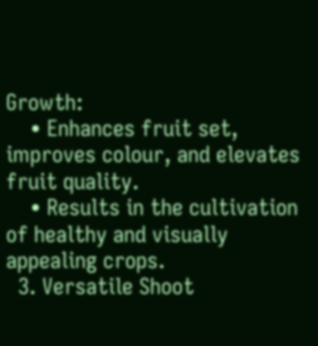Growth:
    • Enhances fruit set, improves colour, and elevates fruit quality.
    • Results in the cultivation of healthy and visually appealing crops.
  3. Versatile Shoot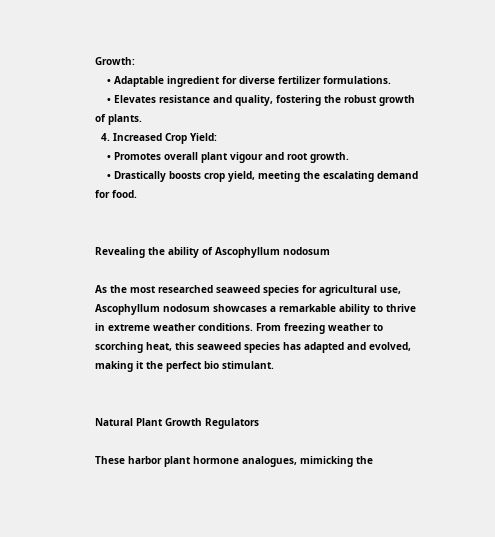Growth:
    • Adaptable ingredient for diverse fertilizer formulations.
    • Elevates resistance and quality, fostering the robust growth of plants.
  4. Increased Crop Yield:
    • Promotes overall plant vigour and root growth.
    • Drastically boosts crop yield, meeting the escalating demand for food.


Revealing the ability of Ascophyllum nodosum

As the most researched seaweed species for agricultural use, Ascophyllum nodosum showcases a remarkable ability to thrive in extreme weather conditions. From freezing weather to scorching heat, this seaweed species has adapted and evolved, making it the perfect bio stimulant.


Natural Plant Growth Regulators

These harbor plant hormone analogues, mimicking the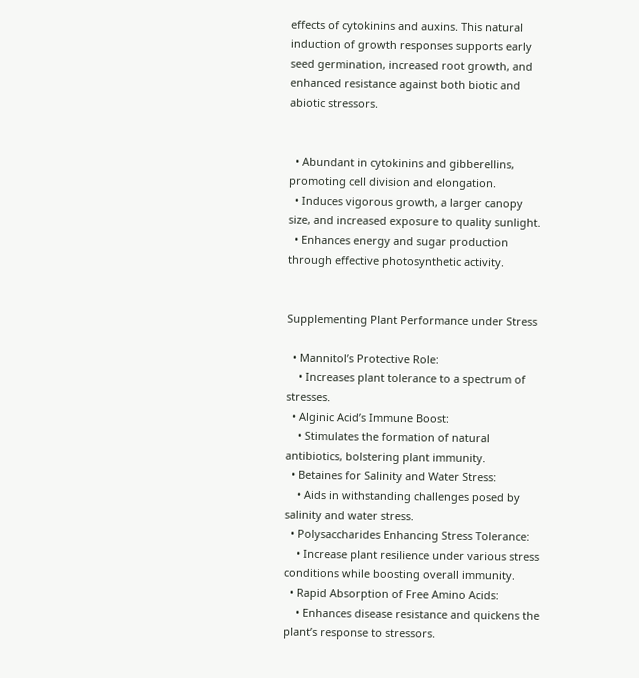effects of cytokinins and auxins. This natural induction of growth responses supports early seed germination, increased root growth, and enhanced resistance against both biotic and abiotic stressors.


  • Abundant in cytokinins and gibberellins, promoting cell division and elongation.
  • Induces vigorous growth, a larger canopy size, and increased exposure to quality sunlight.
  • Enhances energy and sugar production through effective photosynthetic activity.


Supplementing Plant Performance under Stress

  • Mannitol’s Protective Role:
    • Increases plant tolerance to a spectrum of stresses.
  • Alginic Acid’s Immune Boost:
    • Stimulates the formation of natural antibiotics, bolstering plant immunity.
  • Betaines for Salinity and Water Stress:
    • Aids in withstanding challenges posed by salinity and water stress.
  • Polysaccharides Enhancing Stress Tolerance:
    • Increase plant resilience under various stress conditions while boosting overall immunity.
  • Rapid Absorption of Free Amino Acids:
    • Enhances disease resistance and quickens the plant’s response to stressors.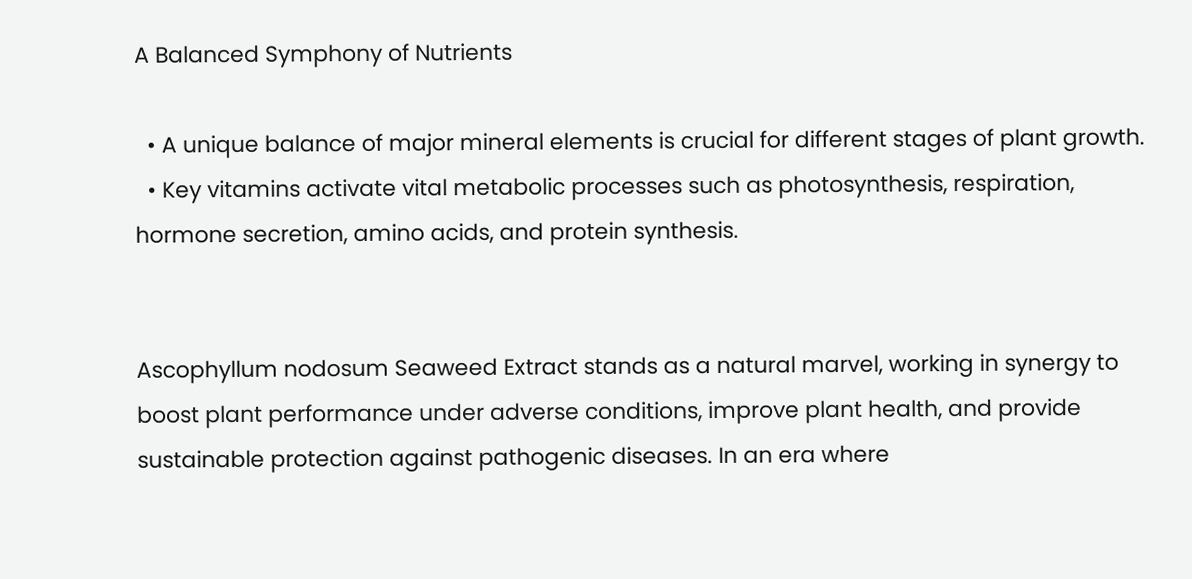A Balanced Symphony of Nutrients

  • A unique balance of major mineral elements is crucial for different stages of plant growth.
  • Key vitamins activate vital metabolic processes such as photosynthesis, respiration, hormone secretion, amino acids, and protein synthesis.


Ascophyllum nodosum Seaweed Extract stands as a natural marvel, working in synergy to boost plant performance under adverse conditions, improve plant health, and provide sustainable protection against pathogenic diseases. In an era where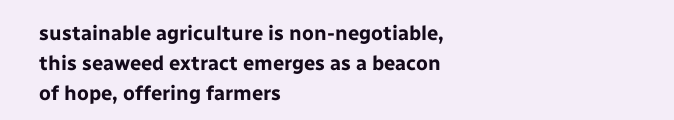sustainable agriculture is non-negotiable, this seaweed extract emerges as a beacon of hope, offering farmers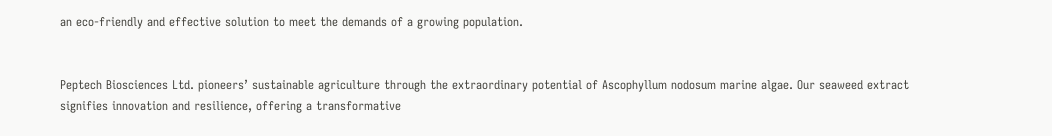an eco-friendly and effective solution to meet the demands of a growing population.


Peptech Biosciences Ltd. pioneers’ sustainable agriculture through the extraordinary potential of Ascophyllum nodosum marine algae. Our seaweed extract signifies innovation and resilience, offering a transformative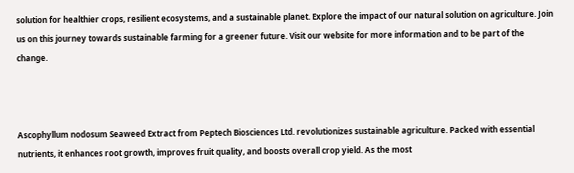solution for healthier crops, resilient ecosystems, and a sustainable planet. Explore the impact of our natural solution on agriculture. Join us on this journey towards sustainable farming for a greener future. Visit our website for more information and to be part of the change.



Ascophyllum nodosum Seaweed Extract from Peptech Biosciences Ltd. revolutionizes sustainable agriculture. Packed with essential nutrients, it enhances root growth, improves fruit quality, and boosts overall crop yield. As the most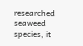researched seaweed species, it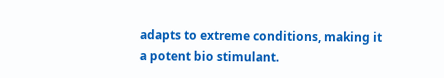adapts to extreme conditions, making it a potent bio stimulant.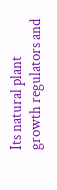Its natural plant growth regulators and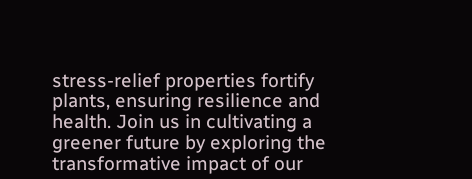stress-relief properties fortify plants, ensuring resilience and health. Join us in cultivating a greener future by exploring the transformative impact of our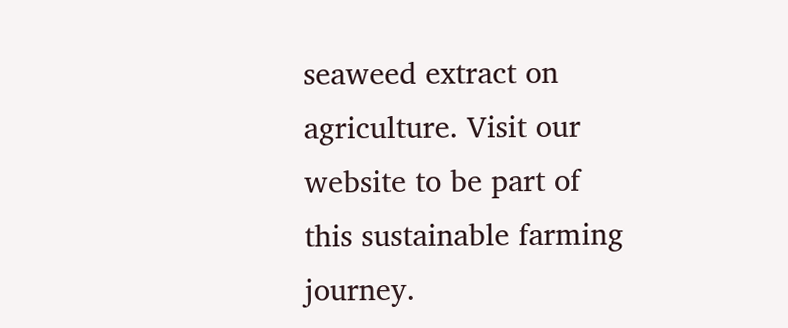seaweed extract on agriculture. Visit our website to be part of this sustainable farming journey.